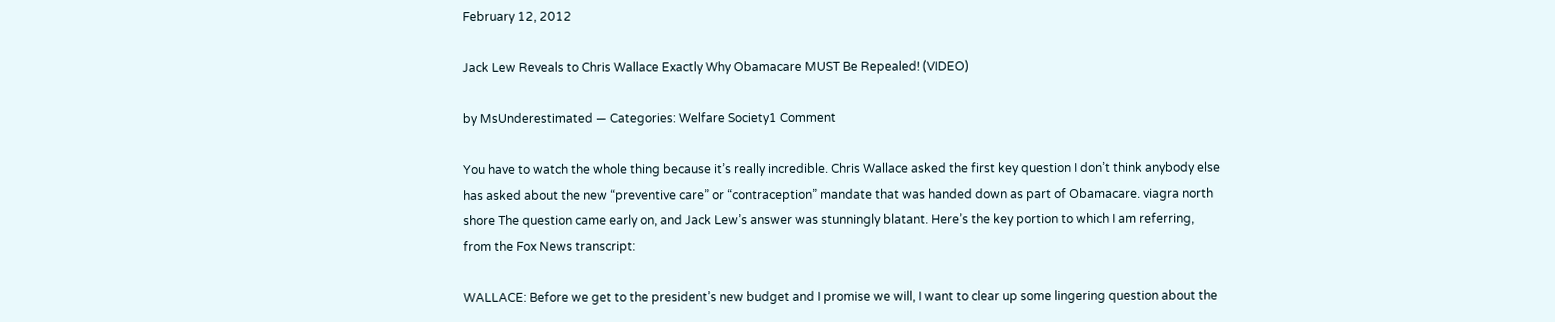February 12, 2012

Jack Lew Reveals to Chris Wallace Exactly Why Obamacare MUST Be Repealed! (VIDEO)

by MsUnderestimated — Categories: Welfare Society1 Comment

You have to watch the whole thing because it’s really incredible. Chris Wallace asked the first key question I don’t think anybody else has asked about the new “preventive care” or “contraception” mandate that was handed down as part of Obamacare. viagra north shore The question came early on, and Jack Lew’s answer was stunningly blatant. Here’s the key portion to which I am referring, from the Fox News transcript:

WALLACE: Before we get to the president’s new budget and I promise we will, I want to clear up some lingering question about the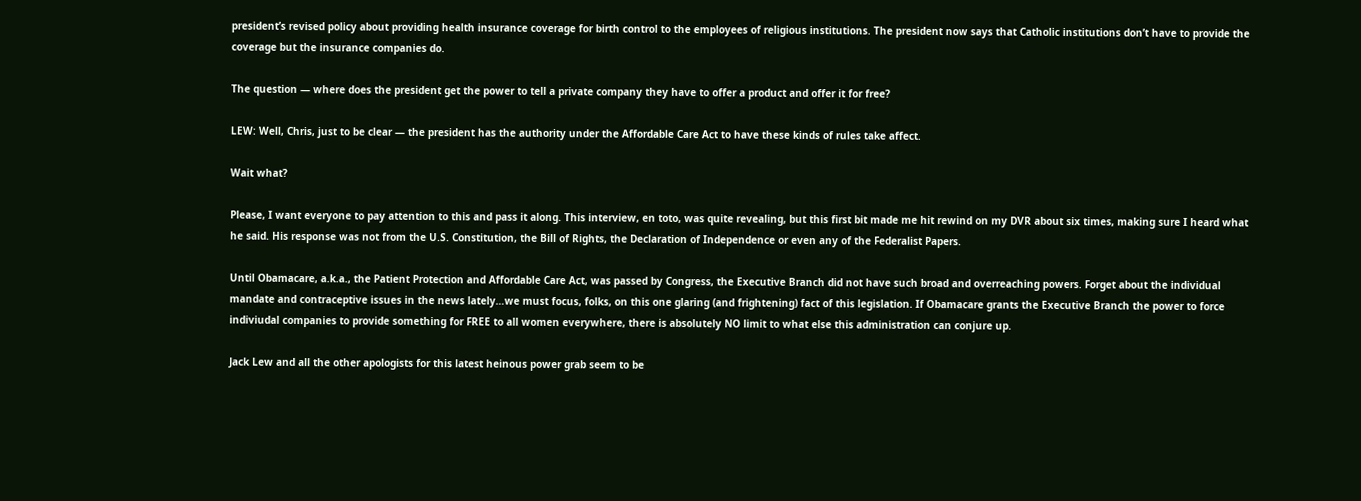president’s revised policy about providing health insurance coverage for birth control to the employees of religious institutions. The president now says that Catholic institutions don’t have to provide the coverage but the insurance companies do.

The question — where does the president get the power to tell a private company they have to offer a product and offer it for free?

LEW: Well, Chris, just to be clear — the president has the authority under the Affordable Care Act to have these kinds of rules take affect.

Wait what?

Please, I want everyone to pay attention to this and pass it along. This interview, en toto, was quite revealing, but this first bit made me hit rewind on my DVR about six times, making sure I heard what he said. His response was not from the U.S. Constitution, the Bill of Rights, the Declaration of Independence or even any of the Federalist Papers.

Until Obamacare, a.k.a., the Patient Protection and Affordable Care Act, was passed by Congress, the Executive Branch did not have such broad and overreaching powers. Forget about the individual mandate and contraceptive issues in the news lately…we must focus, folks, on this one glaring (and frightening) fact of this legislation. If Obamacare grants the Executive Branch the power to force indiviudal companies to provide something for FREE to all women everywhere, there is absolutely NO limit to what else this administration can conjure up.

Jack Lew and all the other apologists for this latest heinous power grab seem to be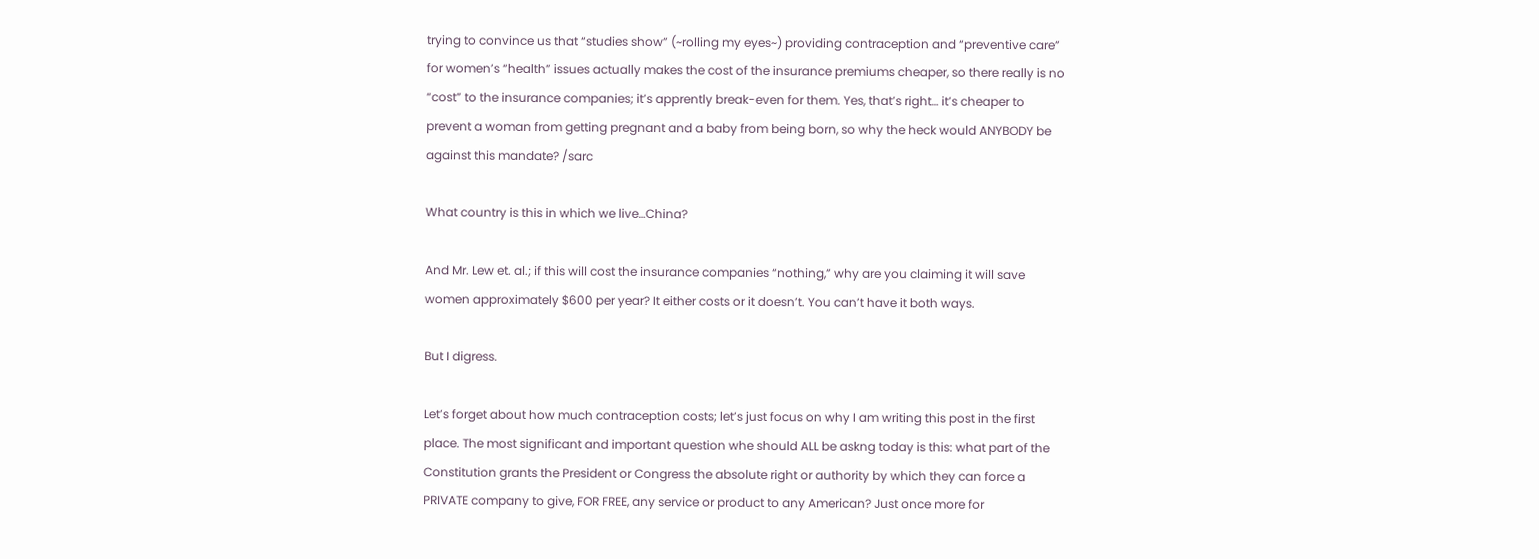trying to convince us that “studies show” (~rolling my eyes~) providing contraception and “preventive care” for women’s “health” issues actually makes the cost of the insurance premiums cheaper, so there really is no “cost” to the insurance companies; it’s apprently break-even for them. Yes, that’s right… it’s cheaper to prevent a woman from getting pregnant and a baby from being born, so why the heck would ANYBODY be against this mandate? /sarc

What country is this in which we live…China?

And Mr. Lew et. al.; if this will cost the insurance companies “nothing,” why are you claiming it will save women approximately $600 per year? It either costs or it doesn’t. You can’t have it both ways.

But I digress.

Let’s forget about how much contraception costs; let’s just focus on why I am writing this post in the first place. The most significant and important question whe should ALL be askng today is this: what part of the Constitution grants the President or Congress the absolute right or authority by which they can force a PRIVATE company to give, FOR FREE, any service or product to any American? Just once more for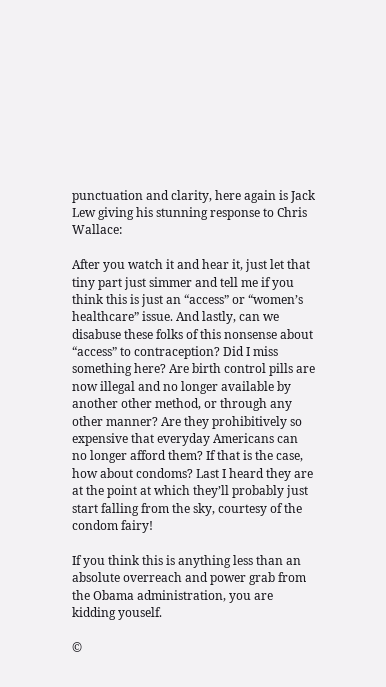punctuation and clarity, here again is Jack Lew giving his stunning response to Chris Wallace:

After you watch it and hear it, just let that tiny part just simmer and tell me if you think this is just an “access” or “women’s healthcare” issue. And lastly, can we disabuse these folks of this nonsense about “access” to contraception? Did I miss something here? Are birth control pills are now illegal and no longer available by another other method, or through any other manner? Are they prohibitively so expensive that everyday Americans can no longer afford them? If that is the case, how about condoms? Last I heard they are at the point at which they’ll probably just start falling from the sky, courtesy of the condom fairy!

If you think this is anything less than an absolute overreach and power grab from the Obama administration, you are kidding youself.

©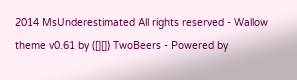2014 MsUnderestimated All rights reserved - Wallow theme v0.61 by ([][]) TwoBeers - Powered by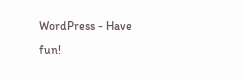WordPress - Have fun!